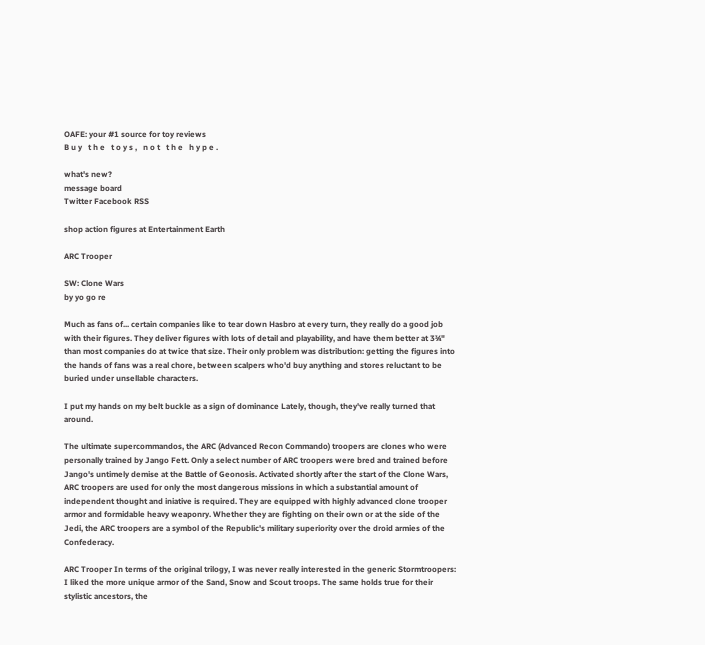OAFE: your #1 source for toy reviews
B u y   t h e   t o y s ,   n o t   t h e   h y p e .

what's new?
message board
Twitter Facebook RSS

shop action figures at Entertainment Earth

ARC Trooper

SW: Clone Wars
by yo go re

Much as fans of... certain companies like to tear down Hasbro at every turn, they really do a good job with their figures. They deliver figures with lots of detail and playability, and have them better at 3¾" than most companies do at twice that size. Their only problem was distribution: getting the figures into the hands of fans was a real chore, between scalpers who'd buy anything and stores reluctant to be buried under unsellable characters.

I put my hands on my belt buckle as a sign of dominance Lately, though, they've really turned that around.

The ultimate supercommandos, the ARC (Advanced Recon Commando) troopers are clones who were personally trained by Jango Fett. Only a select number of ARC troopers were bred and trained before Jango's untimely demise at the Battle of Geonosis. Activated shortly after the start of the Clone Wars, ARC troopers are used for only the most dangerous missions in which a substantial amount of independent thought and iniative is required. They are equipped with highly advanced clone trooper armor and formidable heavy weaponry. Whether they are fighting on their own or at the side of the Jedi, the ARC troopers are a symbol of the Republic's military superiority over the droid armies of the Confederacy.

ARC Trooper In terms of the original trilogy, I was never really interested in the generic Stormtroopers: I liked the more unique armor of the Sand, Snow and Scout troops. The same holds true for their stylistic ancestors, the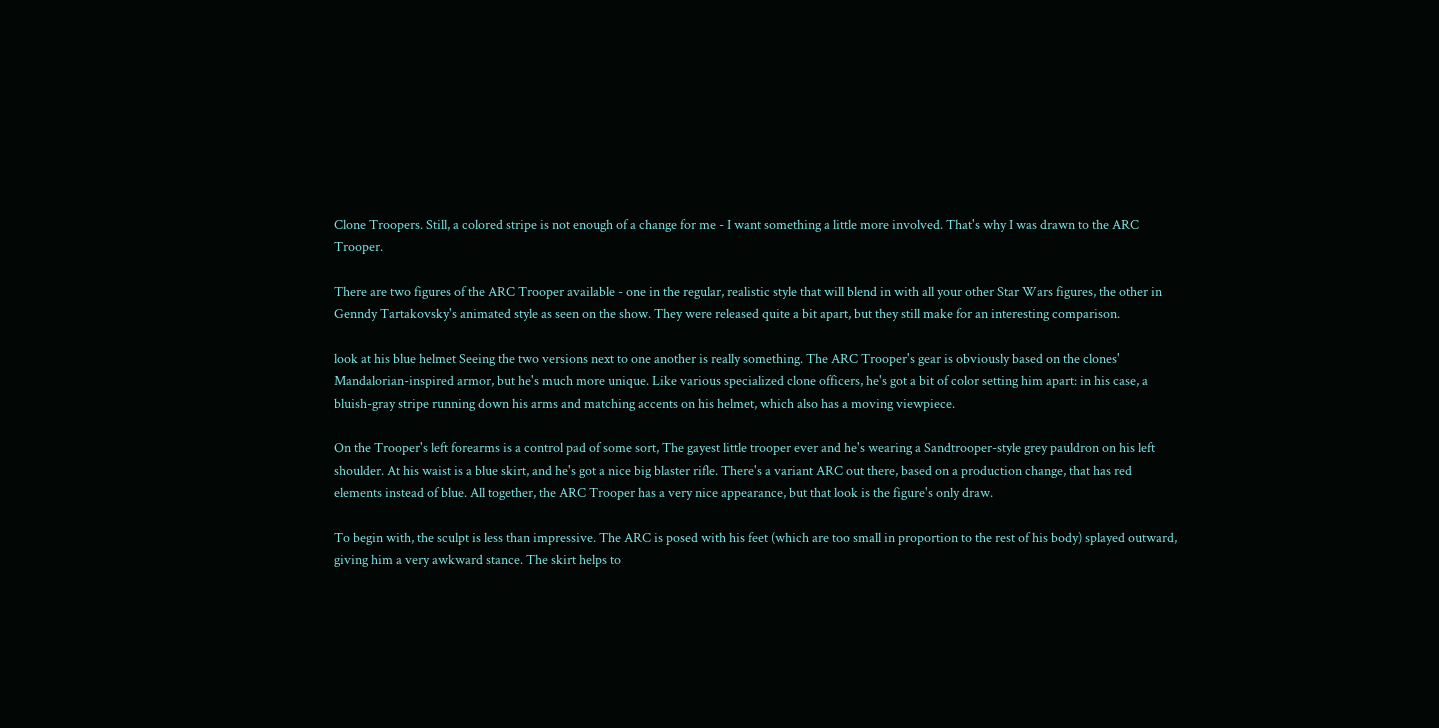Clone Troopers. Still, a colored stripe is not enough of a change for me - I want something a little more involved. That's why I was drawn to the ARC Trooper.

There are two figures of the ARC Trooper available - one in the regular, realistic style that will blend in with all your other Star Wars figures, the other in Genndy Tartakovsky's animated style as seen on the show. They were released quite a bit apart, but they still make for an interesting comparison.

look at his blue helmet Seeing the two versions next to one another is really something. The ARC Trooper's gear is obviously based on the clones' Mandalorian-inspired armor, but he's much more unique. Like various specialized clone officers, he's got a bit of color setting him apart: in his case, a bluish-gray stripe running down his arms and matching accents on his helmet, which also has a moving viewpiece.

On the Trooper's left forearms is a control pad of some sort, The gayest little trooper ever and he's wearing a Sandtrooper-style grey pauldron on his left shoulder. At his waist is a blue skirt, and he's got a nice big blaster rifle. There's a variant ARC out there, based on a production change, that has red elements instead of blue. All together, the ARC Trooper has a very nice appearance, but that look is the figure's only draw.

To begin with, the sculpt is less than impressive. The ARC is posed with his feet (which are too small in proportion to the rest of his body) splayed outward, giving him a very awkward stance. The skirt helps to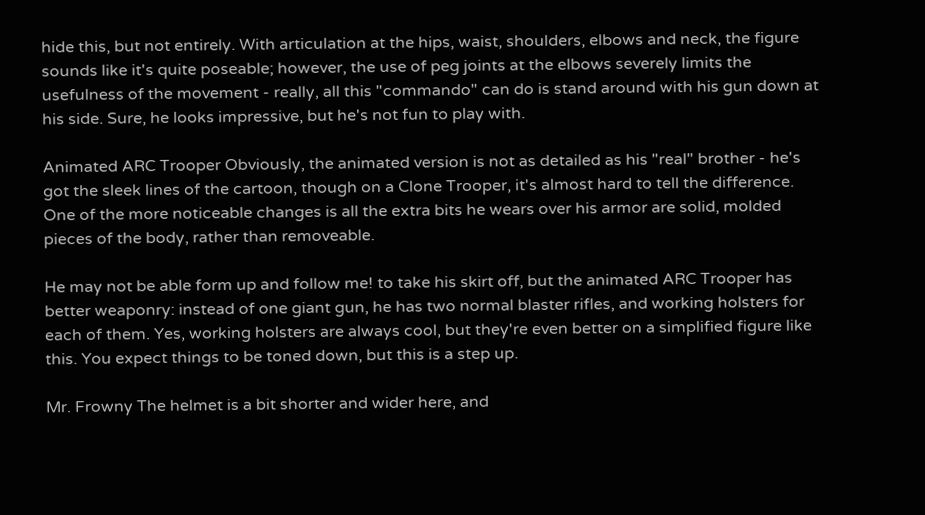hide this, but not entirely. With articulation at the hips, waist, shoulders, elbows and neck, the figure sounds like it's quite poseable; however, the use of peg joints at the elbows severely limits the usefulness of the movement - really, all this "commando" can do is stand around with his gun down at his side. Sure, he looks impressive, but he's not fun to play with.

Animated ARC Trooper Obviously, the animated version is not as detailed as his "real" brother - he's got the sleek lines of the cartoon, though on a Clone Trooper, it's almost hard to tell the difference. One of the more noticeable changes is all the extra bits he wears over his armor are solid, molded pieces of the body, rather than removeable.

He may not be able form up and follow me! to take his skirt off, but the animated ARC Trooper has better weaponry: instead of one giant gun, he has two normal blaster rifles, and working holsters for each of them. Yes, working holsters are always cool, but they're even better on a simplified figure like this. You expect things to be toned down, but this is a step up.

Mr. Frowny The helmet is a bit shorter and wider here, and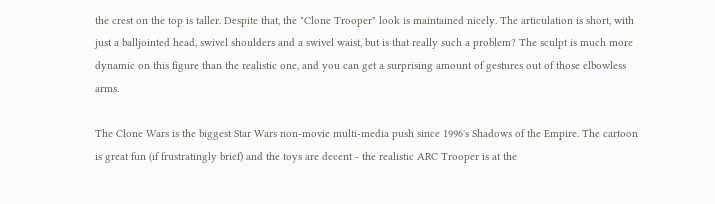the crest on the top is taller. Despite that, the "Clone Trooper" look is maintained nicely. The articulation is short, with just a balljointed head, swivel shoulders and a swivel waist, but is that really such a problem? The sculpt is much more dynamic on this figure than the realistic one, and you can get a surprising amount of gestures out of those elbowless arms.

The Clone Wars is the biggest Star Wars non-movie multi-media push since 1996's Shadows of the Empire. The cartoon is great fun (if frustratingly brief) and the toys are decent - the realistic ARC Trooper is at the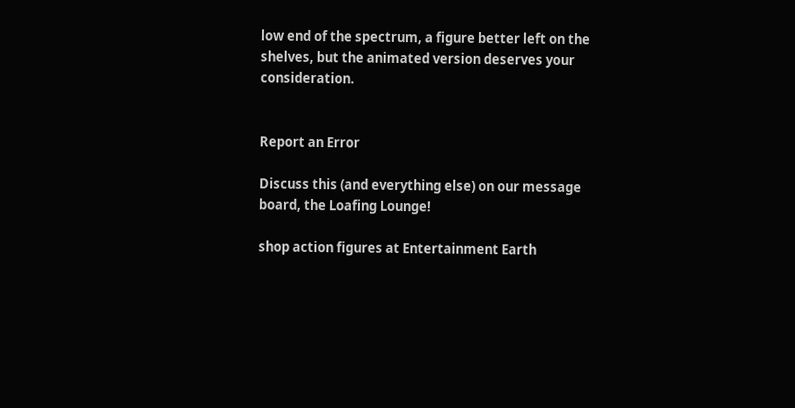low end of the spectrum, a figure better left on the shelves, but the animated version deserves your consideration.


Report an Error

Discuss this (and everything else) on our message board, the Loafing Lounge!

shop action figures at Entertainment Earth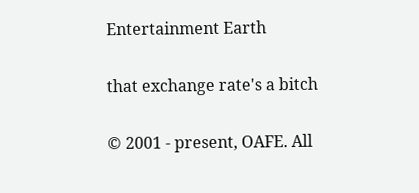Entertainment Earth

that exchange rate's a bitch

© 2001 - present, OAFE. All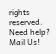rights reserved.
Need help? Mail Us!